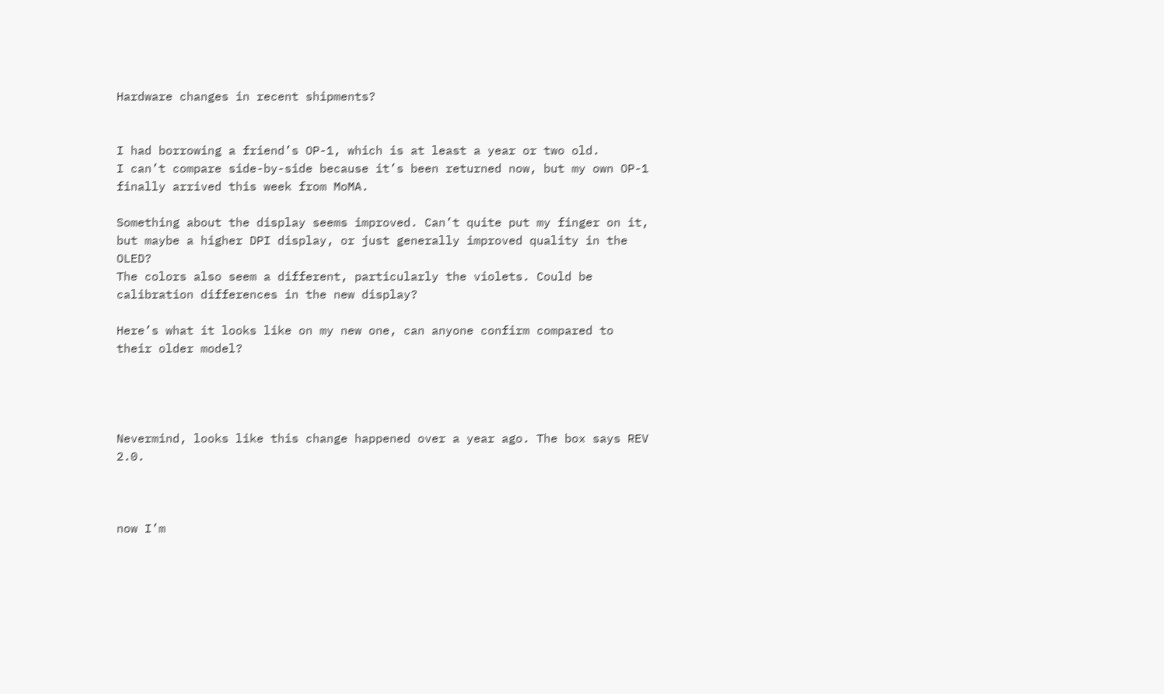Hardware changes in recent shipments?


I had borrowing a friend’s OP-1, which is at least a year or two old.
I can’t compare side-by-side because it’s been returned now, but my own OP-1 finally arrived this week from MoMA.

Something about the display seems improved. Can’t quite put my finger on it, but maybe a higher DPI display, or just generally improved quality in the OLED?
The colors also seem a different, particularly the violets. Could be calibration differences in the new display?

Here’s what it looks like on my new one, can anyone confirm compared to their older model?




Nevermind, looks like this change happened over a year ago. The box says REV 2.0.



now I’m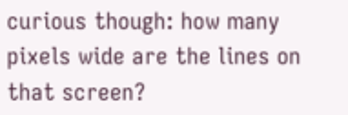curious though: how many pixels wide are the lines on that screen?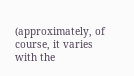(approximately, of course, it varies with the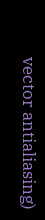vector antialiasing)